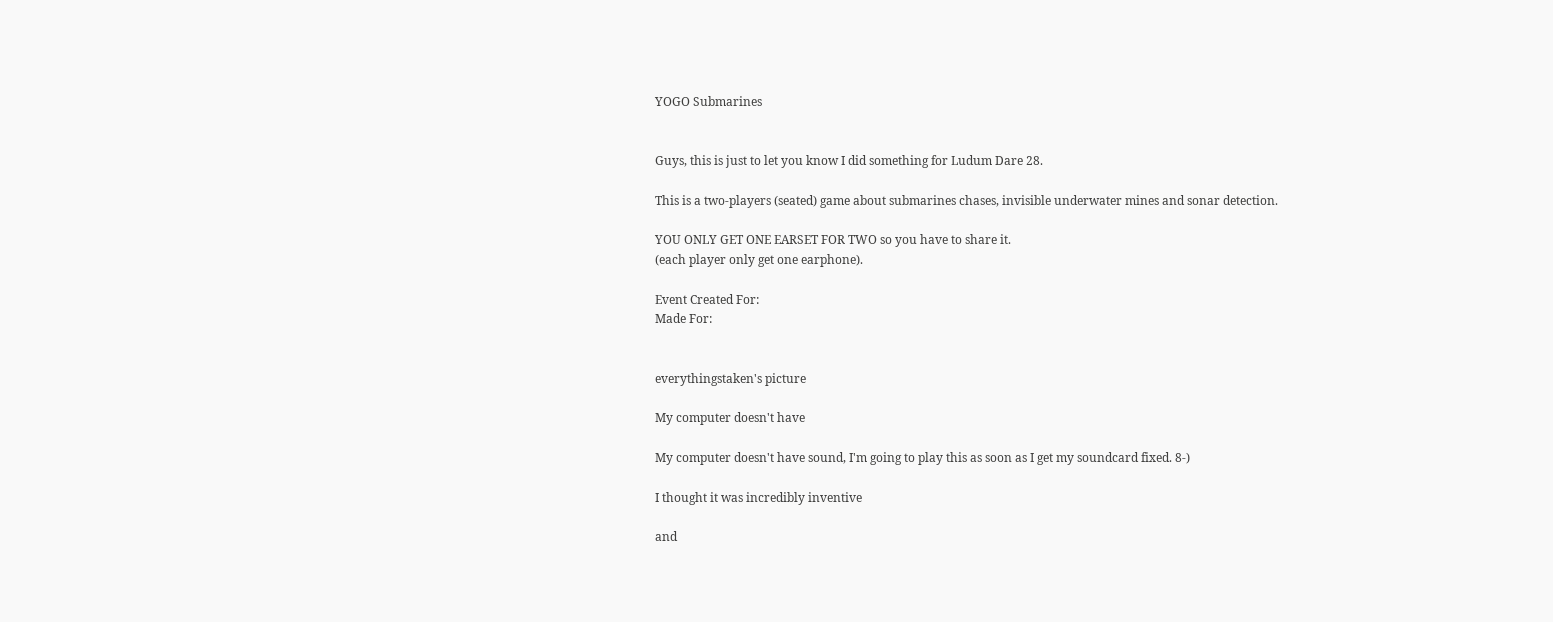YOGO Submarines


Guys, this is just to let you know I did something for Ludum Dare 28.

This is a two-players (seated) game about submarines chases, invisible underwater mines and sonar detection.

YOU ONLY GET ONE EARSET FOR TWO so you have to share it.
(each player only get one earphone).

Event Created For:
Made For:


everythingstaken's picture

My computer doesn't have

My computer doesn't have sound, I'm going to play this as soon as I get my soundcard fixed. 8-)

I thought it was incredibly inventive

and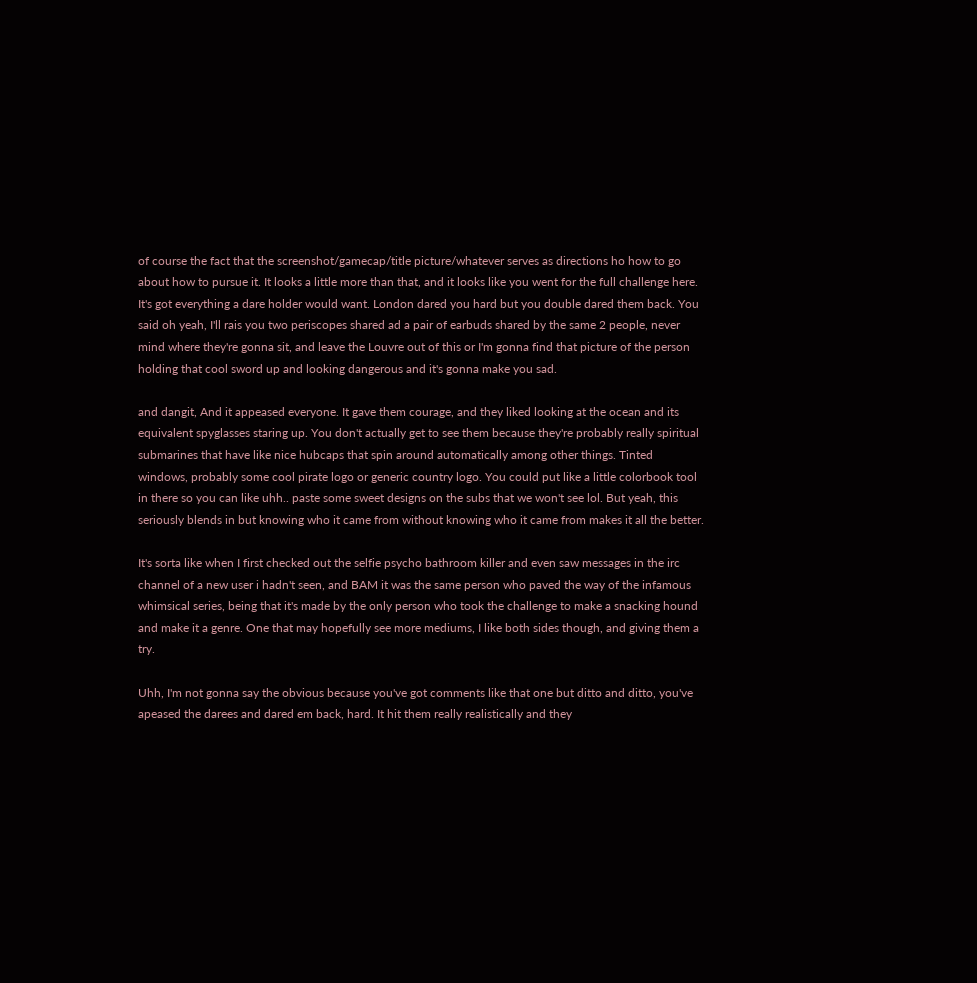of course the fact that the screenshot/gamecap/title picture/whatever serves as directions ho how to go about how to pursue it. It looks a little more than that, and it looks like you went for the full challenge here. It's got everything a dare holder would want. London dared you hard but you double dared them back. You said oh yeah, I'll rais you two periscopes shared ad a pair of earbuds shared by the same 2 people, never mind where they're gonna sit, and leave the Louvre out of this or I'm gonna find that picture of the person holding that cool sword up and looking dangerous and it's gonna make you sad.

and dangit, And it appeased everyone. It gave them courage, and they liked looking at the ocean and its equivalent spyglasses staring up. You don't actually get to see them because they're probably really spiritual submarines that have like nice hubcaps that spin around automatically among other things. Tinted windows, probably some cool pirate logo or generic country logo. You could put like a little colorbook tool in there so you can like uhh.. paste some sweet designs on the subs that we won't see lol. But yeah, this seriously blends in but knowing who it came from without knowing who it came from makes it all the better.

It's sorta like when I first checked out the selfie psycho bathroom killer and even saw messages in the irc channel of a new user i hadn't seen, and BAM it was the same person who paved the way of the infamous whimsical series, being that it's made by the only person who took the challenge to make a snacking hound and make it a genre. One that may hopefully see more mediums, I like both sides though, and giving them a try.

Uhh, I'm not gonna say the obvious because you've got comments like that one but ditto and ditto, you've apeased the darees and dared em back, hard. It hit them really realistically and they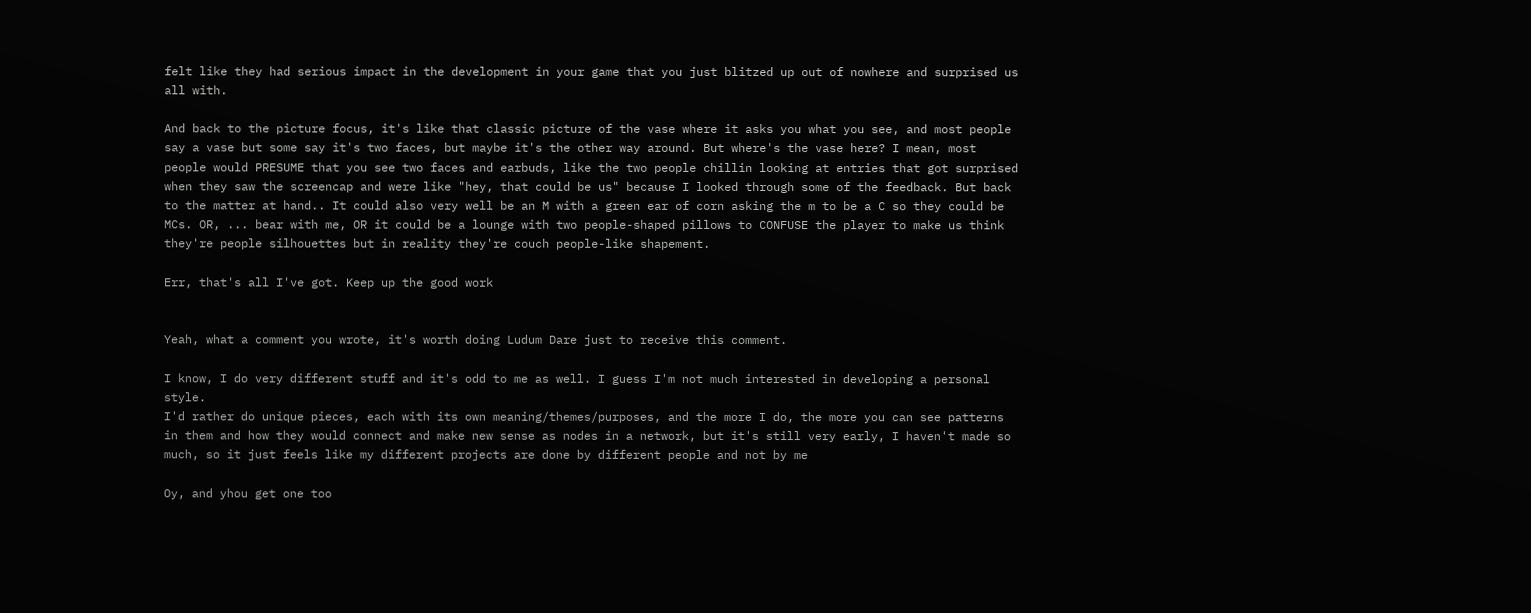felt like they had serious impact in the development in your game that you just blitzed up out of nowhere and surprised us all with.

And back to the picture focus, it's like that classic picture of the vase where it asks you what you see, and most people say a vase but some say it's two faces, but maybe it's the other way around. But where's the vase here? I mean, most people would PRESUME that you see two faces and earbuds, like the two people chillin looking at entries that got surprised when they saw the screencap and were like "hey, that could be us" because I looked through some of the feedback. But back to the matter at hand.. It could also very well be an M with a green ear of corn asking the m to be a C so they could be MCs. OR, ... bear with me, OR it could be a lounge with two people-shaped pillows to CONFUSE the player to make us think they're people silhouettes but in reality they're couch people-like shapement.

Err, that's all I've got. Keep up the good work


Yeah, what a comment you wrote, it's worth doing Ludum Dare just to receive this comment.

I know, I do very different stuff and it's odd to me as well. I guess I'm not much interested in developing a personal style.
I'd rather do unique pieces, each with its own meaning/themes/purposes, and the more I do, the more you can see patterns in them and how they would connect and make new sense as nodes in a network, but it's still very early, I haven't made so much, so it just feels like my different projects are done by different people and not by me

Oy, and yhou get one too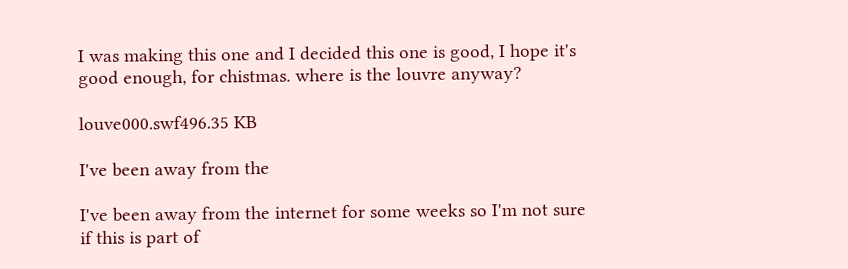I was making this one and I decided this one is good, I hope it's good enough, for chistmas. where is the louvre anyway?

louve000.swf496.35 KB

I've been away from the

I've been away from the internet for some weeks so I'm not sure if this is part of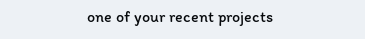one of your recent projects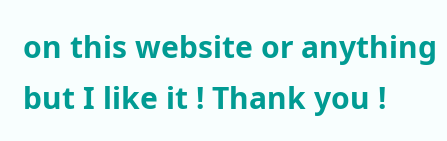on this website or anything but I like it ! Thank you !